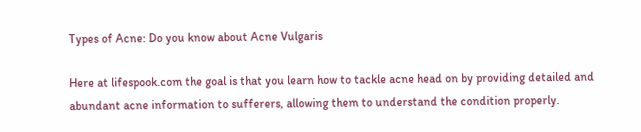Types of Acne: Do you know about Acne Vulgaris

Here at lifespook.com the goal is that you learn how to tackle acne head on by providing detailed and abundant acne information to sufferers, allowing them to understand the condition properly.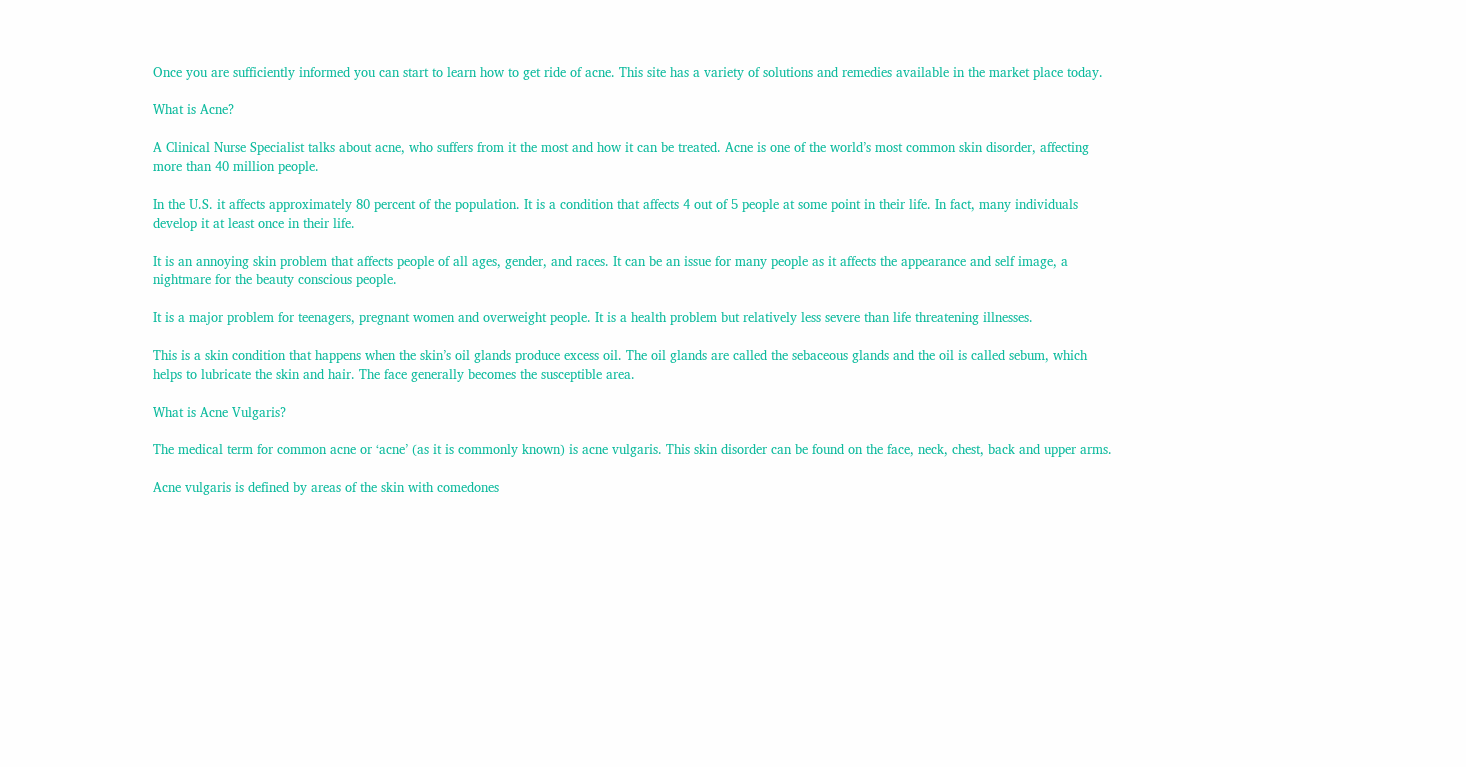Once you are sufficiently informed you can start to learn how to get ride of acne. This site has a variety of solutions and remedies available in the market place today.

What is Acne?

A Clinical Nurse Specialist talks about acne, who suffers from it the most and how it can be treated. Acne is one of the world’s most common skin disorder, affecting more than 40 million people.

In the U.S. it affects approximately 80 percent of the population. It is a condition that affects 4 out of 5 people at some point in their life. In fact, many individuals develop it at least once in their life.

It is an annoying skin problem that affects people of all ages, gender, and races. It can be an issue for many people as it affects the appearance and self image, a nightmare for the beauty conscious people.

It is a major problem for teenagers, pregnant women and overweight people. It is a health problem but relatively less severe than life threatening illnesses.

This is a skin condition that happens when the skin’s oil glands produce excess oil. The oil glands are called the sebaceous glands and the oil is called sebum, which helps to lubricate the skin and hair. The face generally becomes the susceptible area.

What is Acne Vulgaris?

The medical term for common acne or ‘acne’ (as it is commonly known) is acne vulgaris. This skin disorder can be found on the face, neck, chest, back and upper arms.

Acne vulgaris is defined by areas of the skin with comedones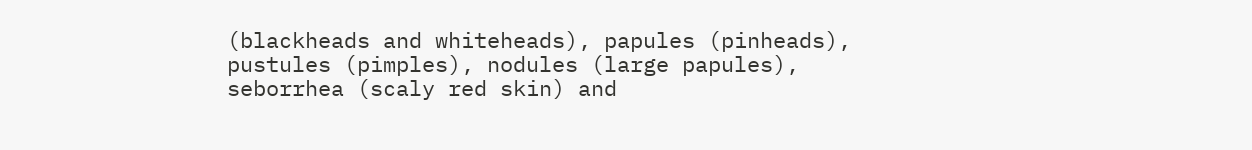(blackheads and whiteheads), papules (pinheads), pustules (pimples), nodules (large papules), seborrhea (scaly red skin) and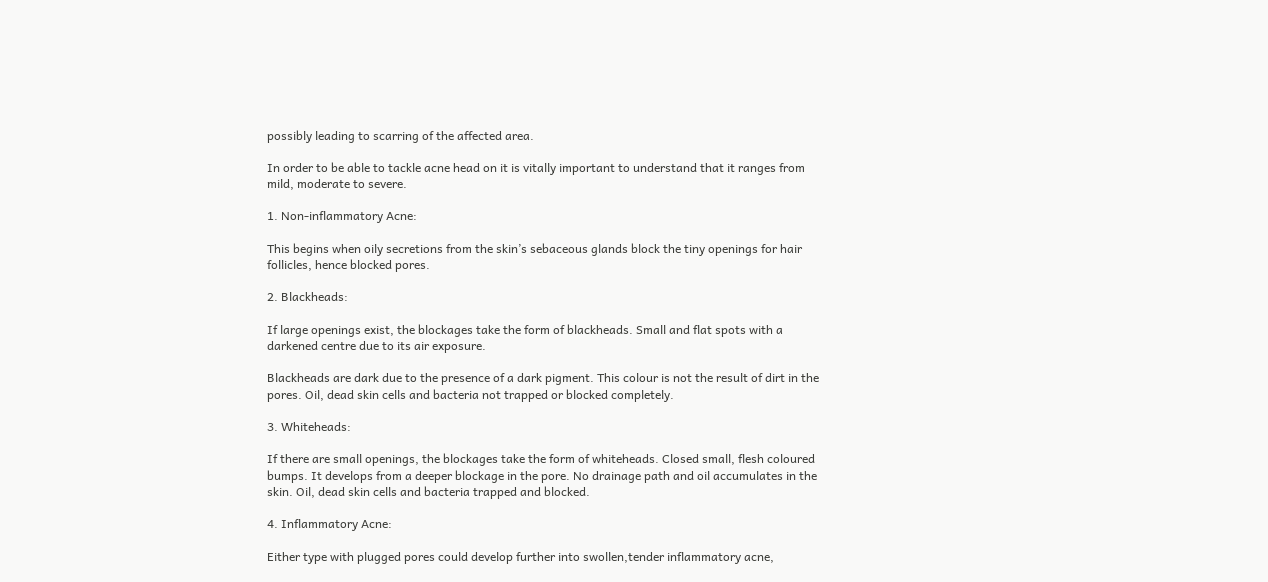possibly leading to scarring of the affected area.

In order to be able to tackle acne head on it is vitally important to understand that it ranges from mild, moderate to severe.

1. Non-inflammatory Acne:

This begins when oily secretions from the skin’s sebaceous glands block the tiny openings for hair follicles, hence blocked pores.

2. Blackheads:

If large openings exist, the blockages take the form of blackheads. Small and flat spots with a darkened centre due to its air exposure.

Blackheads are dark due to the presence of a dark pigment. This colour is not the result of dirt in the pores. Oil, dead skin cells and bacteria not trapped or blocked completely.

3. Whiteheads:

If there are small openings, the blockages take the form of whiteheads. Closed small, flesh coloured bumps. It develops from a deeper blockage in the pore. No drainage path and oil accumulates in the skin. Oil, dead skin cells and bacteria trapped and blocked.

4. Inflammatory Acne:

Either type with plugged pores could develop further into swollen,tender inflammatory acne,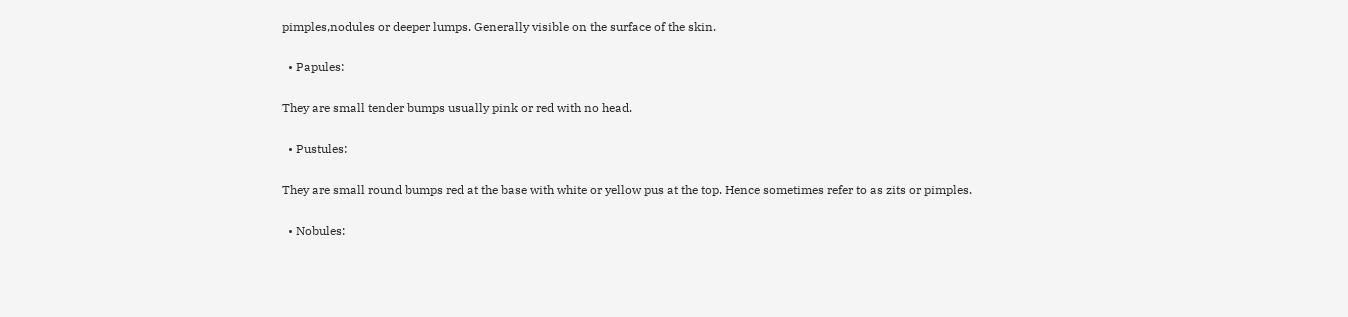pimples,nodules or deeper lumps. Generally visible on the surface of the skin.

  • Papules:

They are small tender bumps usually pink or red with no head.

  • Pustules:

They are small round bumps red at the base with white or yellow pus at the top. Hence sometimes refer to as zits or pimples.

  • Nobules: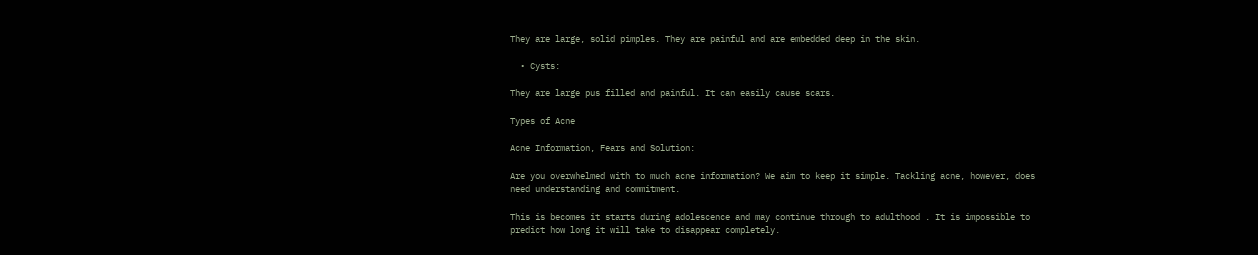They are large, solid pimples. They are painful and are embedded deep in the skin.

  • Cysts:

They are large pus filled and painful. It can easily cause scars.

Types of Acne

Acne Information, Fears and Solution:

Are you overwhelmed with to much acne information? We aim to keep it simple. Tackling acne, however, does need understanding and commitment.

This is becomes it starts during adolescence and may continue through to adulthood . It is impossible to predict how long it will take to disappear completely.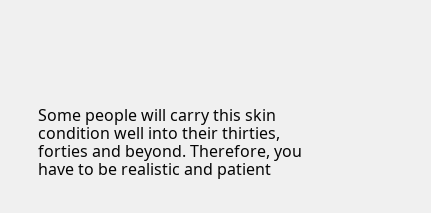Some people will carry this skin condition well into their thirties, forties and beyond. Therefore, you have to be realistic and patient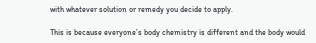with whatever solution or remedy you decide to apply.

This is because everyone’s body chemistry is different and the body would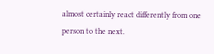almost certainly react differently from one person to the next.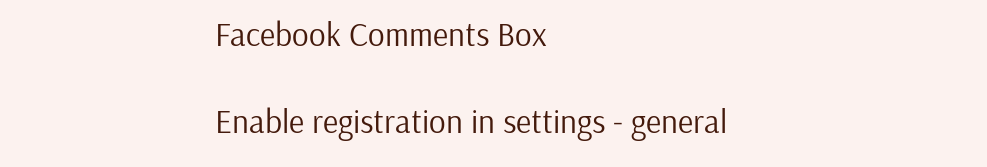Facebook Comments Box

Enable registration in settings - general